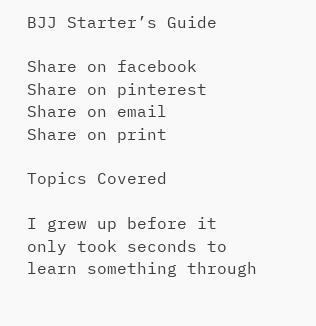BJJ Starter’s Guide

Share on facebook
Share on pinterest
Share on email
Share on print

Topics Covered

I grew up before it only took seconds to learn something through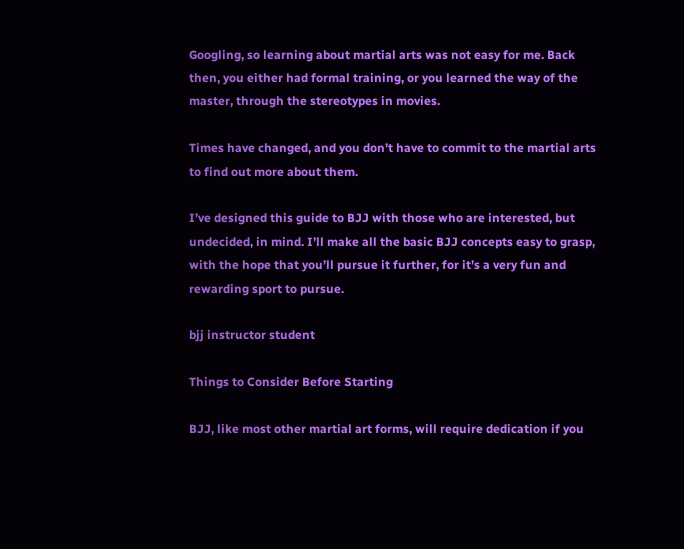Googling, so learning about martial arts was not easy for me. Back then, you either had formal training, or you learned the way of the master, through the stereotypes in movies.

Times have changed, and you don’t have to commit to the martial arts to find out more about them.

I’ve designed this guide to BJJ with those who are interested, but undecided, in mind. I’ll make all the basic BJJ concepts easy to grasp, with the hope that you’ll pursue it further, for it’s a very fun and rewarding sport to pursue.

bjj instructor student

Things to Consider Before Starting

BJJ, like most other martial art forms, will require dedication if you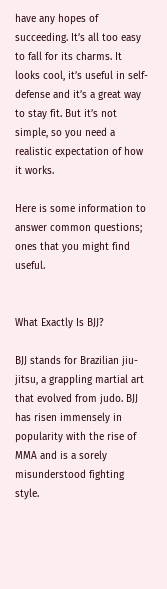have any hopes of succeeding. It’s all too easy to fall for its charms. It looks cool, it’s useful in self-defense and it’s a great way to stay fit. But it’s not simple, so you need a realistic expectation of how it works.

Here is some information to answer common questions; ones that you might find useful.


What Exactly Is BJJ?

BJJ stands for Brazilian jiu-jitsu, a grappling martial art that evolved from judo. BJJ has risen immensely in popularity with the rise of MMA and is a sorely misunderstood fighting style.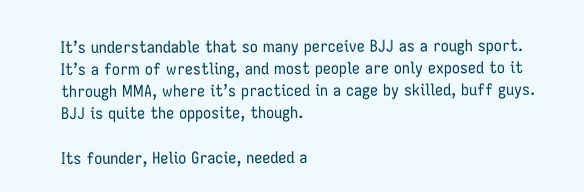It’s understandable that so many perceive BJJ as a rough sport. It’s a form of wrestling, and most people are only exposed to it through MMA, where it’s practiced in a cage by skilled, buff guys. BJJ is quite the opposite, though.

Its founder, Helio Gracie, needed a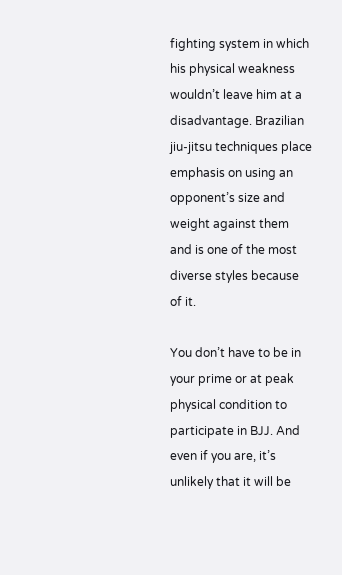fighting system in which his physical weakness wouldn’t leave him at a disadvantage. Brazilian jiu-jitsu techniques place emphasis on using an opponent’s size and weight against them and is one of the most diverse styles because of it.

You don’t have to be in your prime or at peak physical condition to participate in BJJ. And even if you are, it’s unlikely that it will be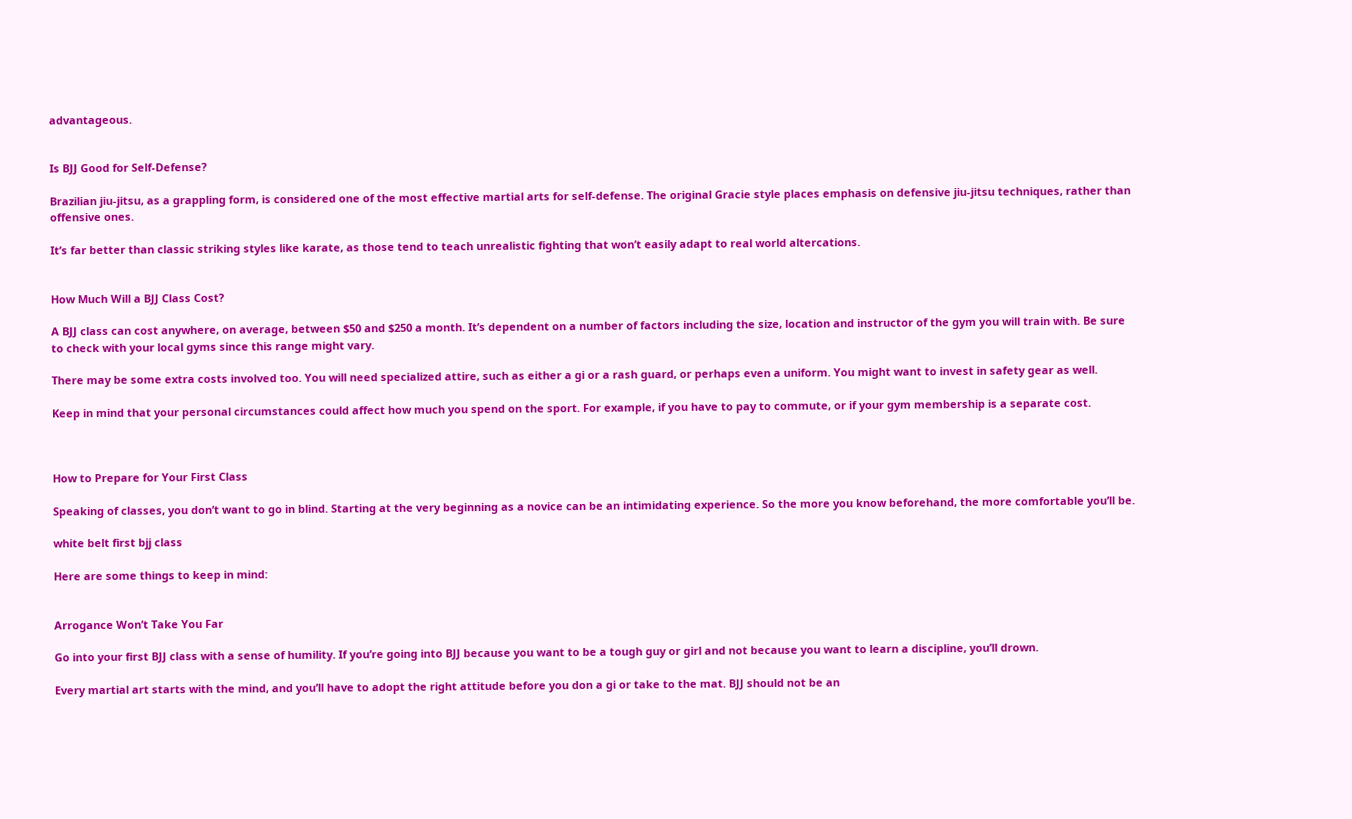advantageous.


Is BJJ Good for Self-Defense?

Brazilian jiu-jitsu, as a grappling form, is considered one of the most effective martial arts for self-defense. The original Gracie style places emphasis on defensive jiu-jitsu techniques, rather than offensive ones.

It’s far better than classic striking styles like karate, as those tend to teach unrealistic fighting that won’t easily adapt to real world altercations.


How Much Will a BJJ Class Cost?

A BJJ class can cost anywhere, on average, between $50 and $250 a month. It’s dependent on a number of factors including the size, location and instructor of the gym you will train with. Be sure to check with your local gyms since this range might vary.

There may be some extra costs involved too. You will need specialized attire, such as either a gi or a rash guard, or perhaps even a uniform. You might want to invest in safety gear as well.

Keep in mind that your personal circumstances could affect how much you spend on the sport. For example, if you have to pay to commute, or if your gym membership is a separate cost.



How to Prepare for Your First Class

Speaking of classes, you don’t want to go in blind. Starting at the very beginning as a novice can be an intimidating experience. So the more you know beforehand, the more comfortable you’ll be.

white belt first bjj class

Here are some things to keep in mind:


Arrogance Won’t Take You Far

Go into your first BJJ class with a sense of humility. If you’re going into BJJ because you want to be a tough guy or girl and not because you want to learn a discipline, you’ll drown.

Every martial art starts with the mind, and you’ll have to adopt the right attitude before you don a gi or take to the mat. BJJ should not be an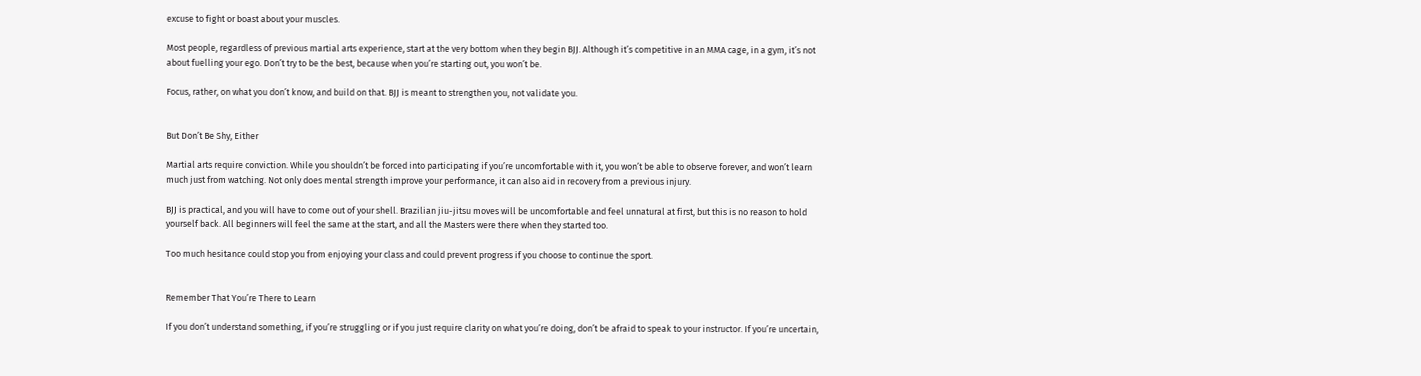excuse to fight or boast about your muscles.

Most people, regardless of previous martial arts experience, start at the very bottom when they begin BJJ. Although it’s competitive in an MMA cage, in a gym, it’s not about fuelling your ego. Don’t try to be the best, because when you’re starting out, you won’t be.

Focus, rather, on what you don’t know, and build on that. BJJ is meant to strengthen you, not validate you.


But Don’t Be Shy, Either

Martial arts require conviction. While you shouldn’t be forced into participating if you’re uncomfortable with it, you won’t be able to observe forever, and won’t learn much just from watching. Not only does mental strength improve your performance, it can also aid in recovery from a previous injury.

BJJ is practical, and you will have to come out of your shell. Brazilian jiu-jitsu moves will be uncomfortable and feel unnatural at first, but this is no reason to hold yourself back. All beginners will feel the same at the start, and all the Masters were there when they started too.

Too much hesitance could stop you from enjoying your class and could prevent progress if you choose to continue the sport.


Remember That You’re There to Learn

If you don’t understand something, if you’re struggling or if you just require clarity on what you’re doing, don’t be afraid to speak to your instructor. If you’re uncertain,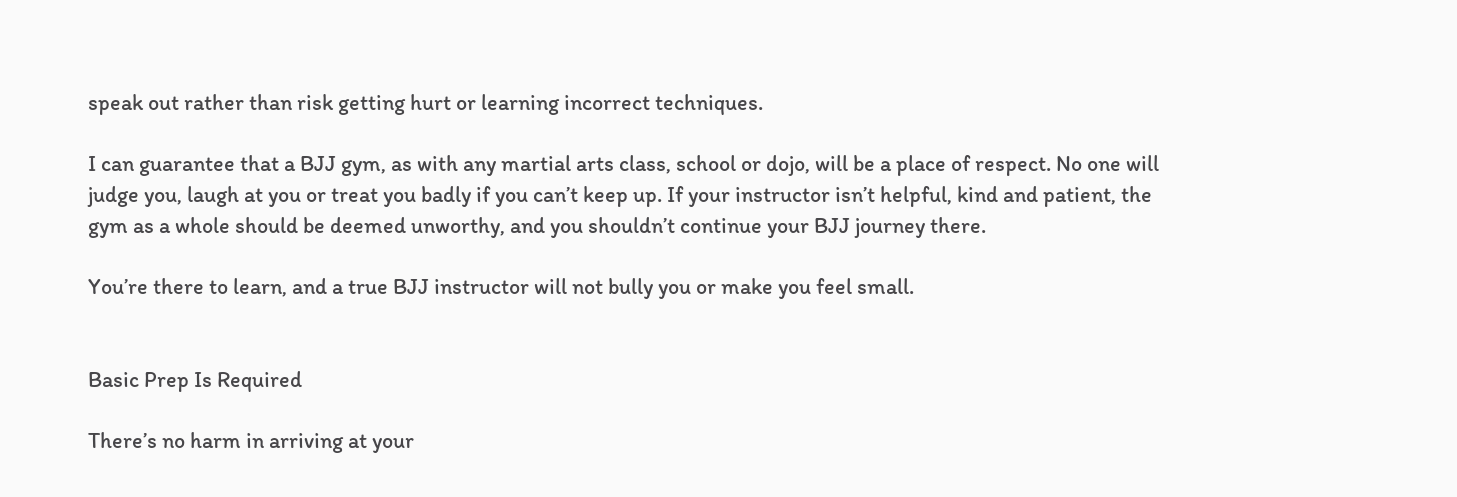speak out rather than risk getting hurt or learning incorrect techniques.

I can guarantee that a BJJ gym, as with any martial arts class, school or dojo, will be a place of respect. No one will judge you, laugh at you or treat you badly if you can’t keep up. If your instructor isn’t helpful, kind and patient, the gym as a whole should be deemed unworthy, and you shouldn’t continue your BJJ journey there.

You’re there to learn, and a true BJJ instructor will not bully you or make you feel small.


Basic Prep Is Required

There’s no harm in arriving at your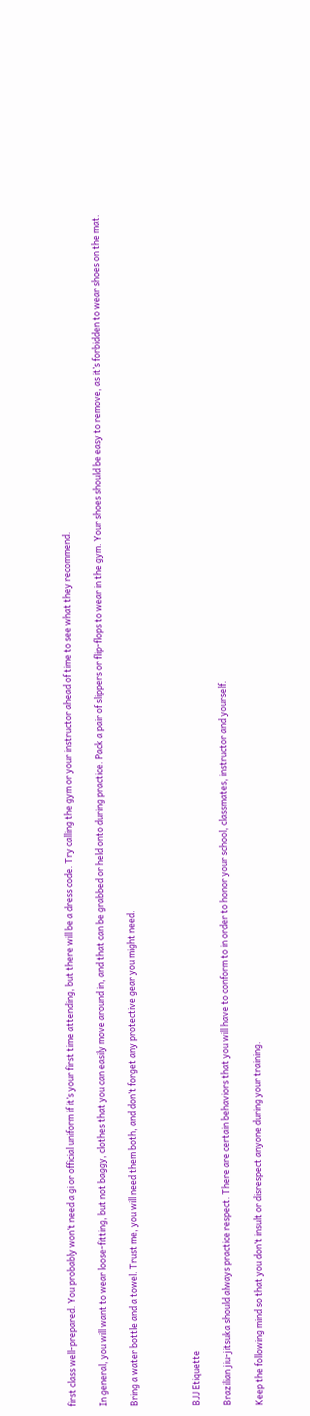first class well-prepared. You probably won’t need a gi or official uniform if it’s your first time attending, but there will be a dress code. Try calling the gym or your instructor ahead of time to see what they recommend.

In general, you will want to wear loose-fitting, but not baggy, clothes that you can easily move around in, and that can be grabbed or held onto during practice. Pack a pair of slippers or flip-flops to wear in the gym. Your shoes should be easy to remove, as it’s forbidden to wear shoes on the mat.

Bring a water bottle and a towel. Trust me, you will need them both, and don’t forget any protective gear you might need.



BJJ Etiquette

Brazilian jiu-jitsuka should always practice respect. There are certain behaviors that you will have to conform to in order to honor your school, classmates, instructor and yourself.

Keep the following mind so that you don’t insult or disrespect anyone during your training.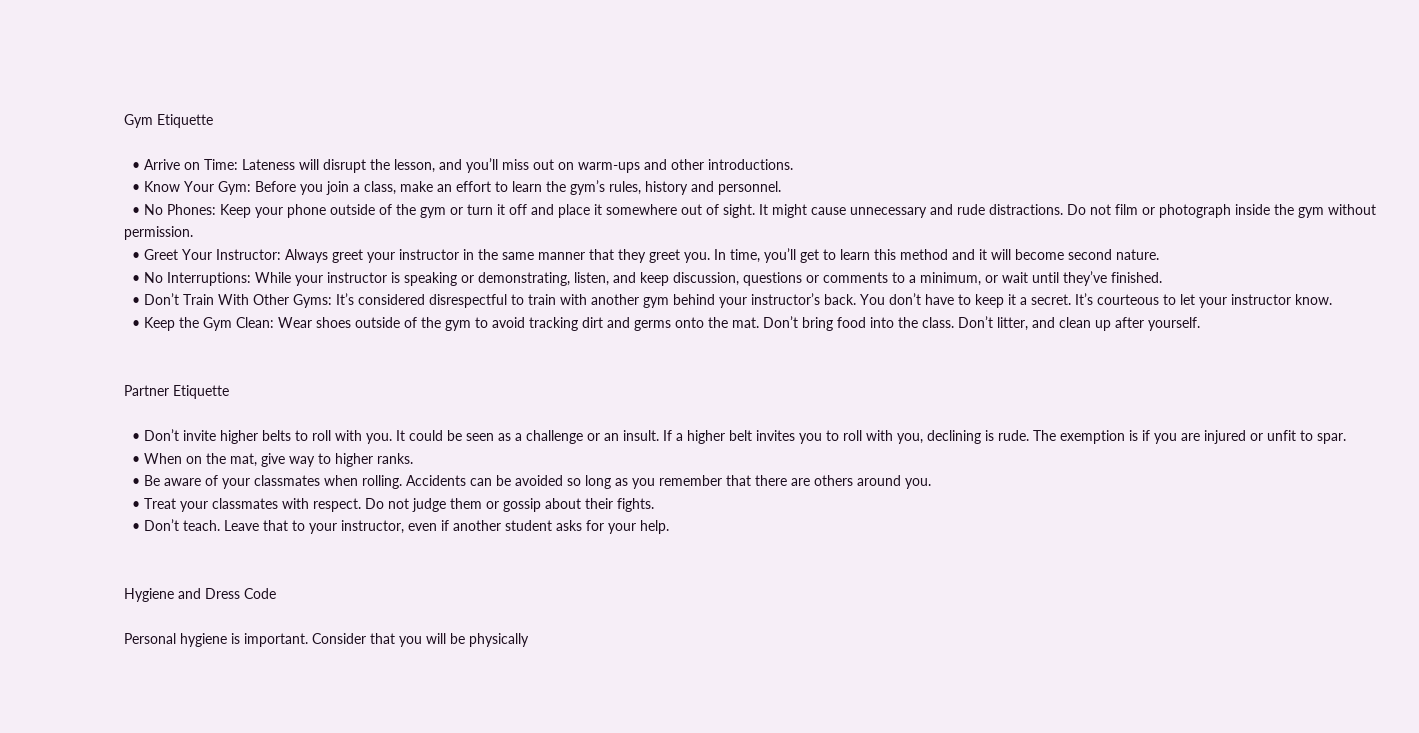Gym Etiquette

  • Arrive on Time: Lateness will disrupt the lesson, and you’ll miss out on warm-ups and other introductions.
  • Know Your Gym: Before you join a class, make an effort to learn the gym’s rules, history and personnel.
  • No Phones: Keep your phone outside of the gym or turn it off and place it somewhere out of sight. It might cause unnecessary and rude distractions. Do not film or photograph inside the gym without permission.
  • Greet Your Instructor: Always greet your instructor in the same manner that they greet you. In time, you’ll get to learn this method and it will become second nature.
  • No Interruptions: While your instructor is speaking or demonstrating, listen, and keep discussion, questions or comments to a minimum, or wait until they’ve finished.
  • Don’t Train With Other Gyms: It’s considered disrespectful to train with another gym behind your instructor’s back. You don’t have to keep it a secret. It’s courteous to let your instructor know.
  • Keep the Gym Clean: Wear shoes outside of the gym to avoid tracking dirt and germs onto the mat. Don’t bring food into the class. Don’t litter, and clean up after yourself.


Partner Etiquette

  • Don’t invite higher belts to roll with you. It could be seen as a challenge or an insult. If a higher belt invites you to roll with you, declining is rude. The exemption is if you are injured or unfit to spar.
  • When on the mat, give way to higher ranks.
  • Be aware of your classmates when rolling. Accidents can be avoided so long as you remember that there are others around you.
  • Treat your classmates with respect. Do not judge them or gossip about their fights.
  • Don’t teach. Leave that to your instructor, even if another student asks for your help.


Hygiene and Dress Code

Personal hygiene is important. Consider that you will be physically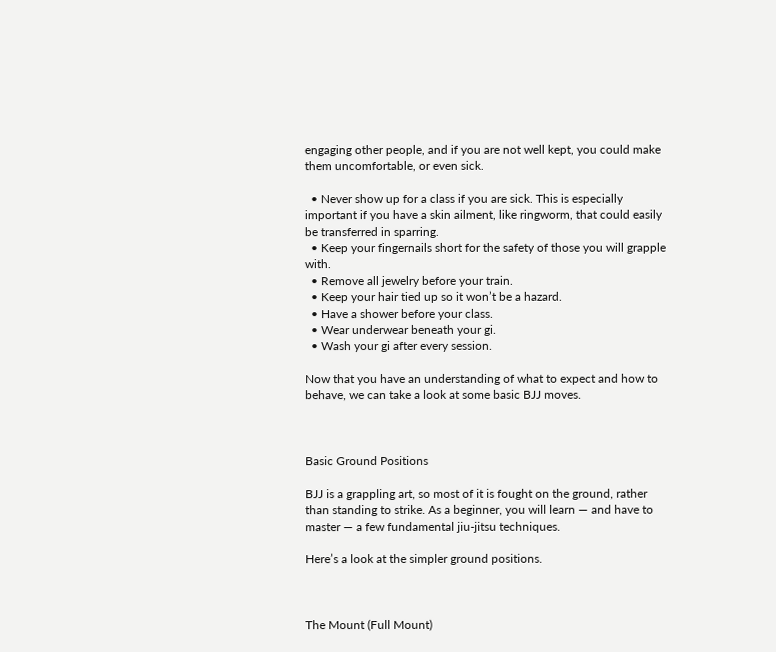engaging other people, and if you are not well kept, you could make them uncomfortable, or even sick.

  • Never show up for a class if you are sick. This is especially important if you have a skin ailment, like ringworm, that could easily be transferred in sparring.
  • Keep your fingernails short for the safety of those you will grapple with.
  • Remove all jewelry before your train.
  • Keep your hair tied up so it won’t be a hazard.
  • Have a shower before your class.
  • Wear underwear beneath your gi.
  • Wash your gi after every session.

Now that you have an understanding of what to expect and how to behave, we can take a look at some basic BJJ moves.



Basic Ground Positions

BJJ is a grappling art, so most of it is fought on the ground, rather than standing to strike. As a beginner, you will learn — and have to master — a few fundamental jiu-jitsu techniques.

Here’s a look at the simpler ground positions.



The Mount (Full Mount)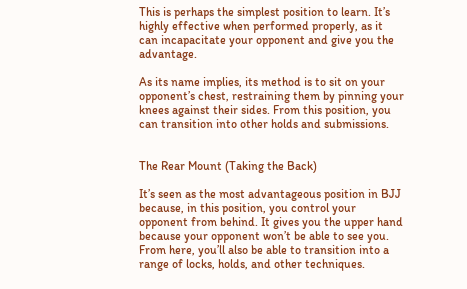This is perhaps the simplest position to learn. It’s highly effective when performed properly, as it can incapacitate your opponent and give you the advantage.

As its name implies, its method is to sit on your opponent’s chest, restraining them by pinning your knees against their sides. From this position, you can transition into other holds and submissions.


The Rear Mount (Taking the Back)

It’s seen as the most advantageous position in BJJ because, in this position, you control your opponent from behind. It gives you the upper hand because your opponent won’t be able to see you. From here, you’ll also be able to transition into a range of locks, holds, and other techniques.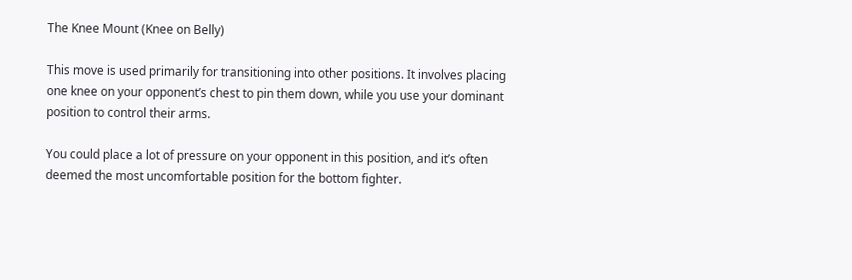The Knee Mount (Knee on Belly)

This move is used primarily for transitioning into other positions. It involves placing one knee on your opponent’s chest to pin them down, while you use your dominant position to control their arms.

You could place a lot of pressure on your opponent in this position, and it’s often deemed the most uncomfortable position for the bottom fighter.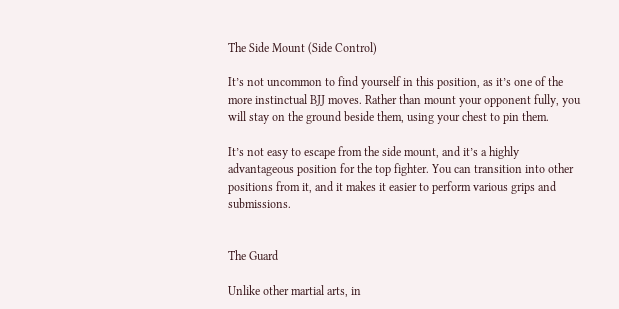The Side Mount (Side Control)

It’s not uncommon to find yourself in this position, as it’s one of the more instinctual BJJ moves. Rather than mount your opponent fully, you will stay on the ground beside them, using your chest to pin them.

It’s not easy to escape from the side mount, and it’s a highly advantageous position for the top fighter. You can transition into other positions from it, and it makes it easier to perform various grips and submissions.


The Guard

Unlike other martial arts, in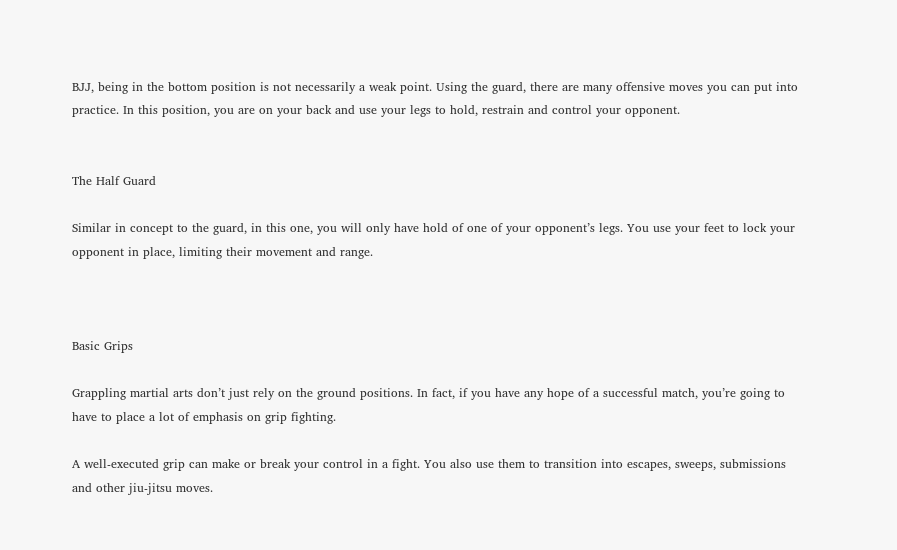BJJ, being in the bottom position is not necessarily a weak point. Using the guard, there are many offensive moves you can put into practice. In this position, you are on your back and use your legs to hold, restrain and control your opponent.


The Half Guard

Similar in concept to the guard, in this one, you will only have hold of one of your opponent’s legs. You use your feet to lock your opponent in place, limiting their movement and range.



Basic Grips

Grappling martial arts don’t just rely on the ground positions. In fact, if you have any hope of a successful match, you’re going to have to place a lot of emphasis on grip fighting.

A well-executed grip can make or break your control in a fight. You also use them to transition into escapes, sweeps, submissions and other jiu-jitsu moves.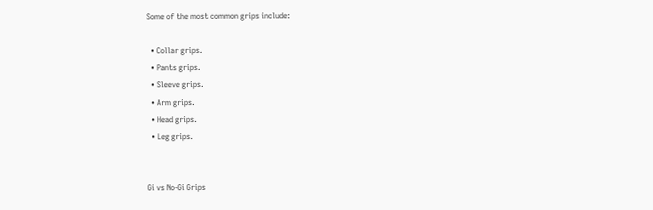Some of the most common grips include:

  • Collar grips.
  • Pants grips.
  • Sleeve grips.
  • Arm grips.
  • Head grips.
  • Leg grips.


Gi vs No-Gi Grips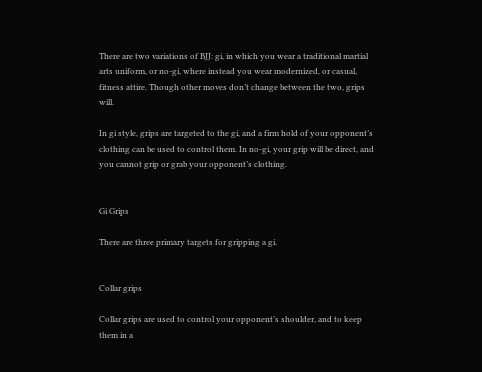There are two variations of BJJ: gi, in which you wear a traditional martial arts uniform, or no-gi, where instead you wear modernized, or casual, fitness attire. Though other moves don’t change between the two, grips will.

In gi style, grips are targeted to the gi, and a firm hold of your opponent’s clothing can be used to control them. In no-gi, your grip will be direct, and you cannot grip or grab your opponent’s clothing.


Gi Grips

There are three primary targets for gripping a gi.


Collar grips

Collar grips are used to control your opponent’s shoulder, and to keep them in a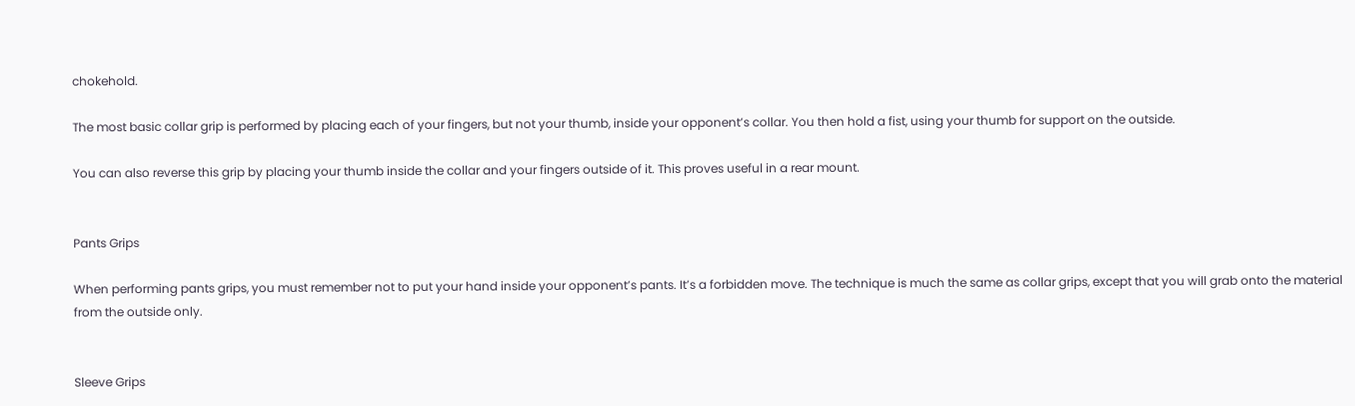chokehold.

The most basic collar grip is performed by placing each of your fingers, but not your thumb, inside your opponent’s collar. You then hold a fist, using your thumb for support on the outside.

You can also reverse this grip by placing your thumb inside the collar and your fingers outside of it. This proves useful in a rear mount.


Pants Grips

When performing pants grips, you must remember not to put your hand inside your opponent’s pants. It’s a forbidden move. The technique is much the same as collar grips, except that you will grab onto the material from the outside only.


Sleeve Grips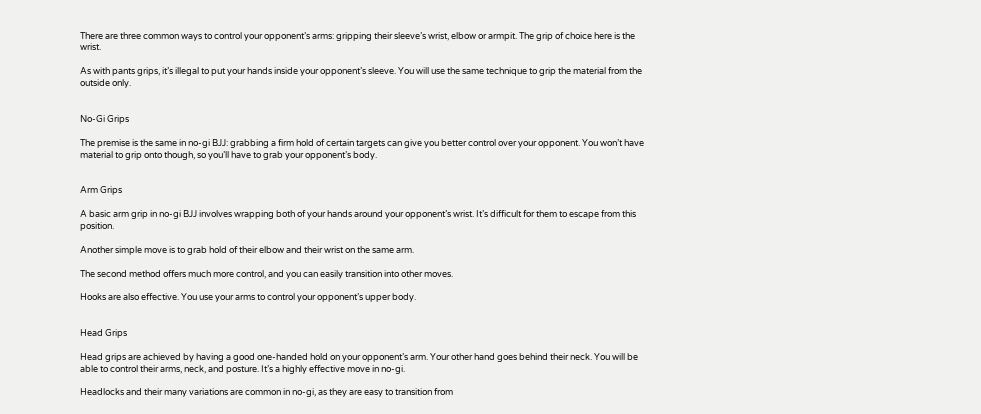There are three common ways to control your opponent’s arms: gripping their sleeve’s wrist, elbow or armpit. The grip of choice here is the wrist.

As with pants grips, it’s illegal to put your hands inside your opponent’s sleeve. You will use the same technique to grip the material from the outside only.


No-Gi Grips

The premise is the same in no-gi BJJ: grabbing a firm hold of certain targets can give you better control over your opponent. You won’t have material to grip onto though, so you’ll have to grab your opponent’s body.


Arm Grips

A basic arm grip in no-gi BJJ involves wrapping both of your hands around your opponent’s wrist. It’s difficult for them to escape from this position.

Another simple move is to grab hold of their elbow and their wrist on the same arm.

The second method offers much more control, and you can easily transition into other moves.

Hooks are also effective. You use your arms to control your opponent’s upper body.


Head Grips

Head grips are achieved by having a good one-handed hold on your opponent’s arm. Your other hand goes behind their neck. You will be able to control their arms, neck, and posture. It’s a highly effective move in no-gi.

Headlocks and their many variations are common in no-gi, as they are easy to transition from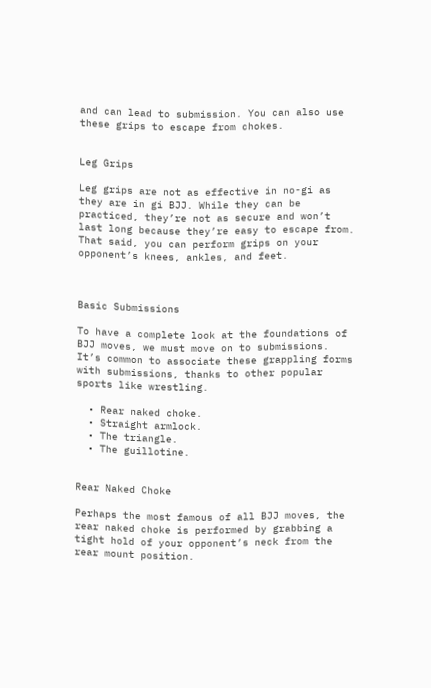and can lead to submission. You can also use these grips to escape from chokes.


Leg Grips

Leg grips are not as effective in no-gi as they are in gi BJJ. While they can be practiced, they’re not as secure and won’t last long because they’re easy to escape from. That said, you can perform grips on your opponent’s knees, ankles, and feet.



Basic Submissions

To have a complete look at the foundations of BJJ moves, we must move on to submissions. It’s common to associate these grappling forms with submissions, thanks to other popular sports like wrestling.

  • Rear naked choke.
  • Straight armlock.
  • The triangle.
  • The guillotine.


Rear Naked Choke

Perhaps the most famous of all BJJ moves, the rear naked choke is performed by grabbing a tight hold of your opponent’s neck from the rear mount position.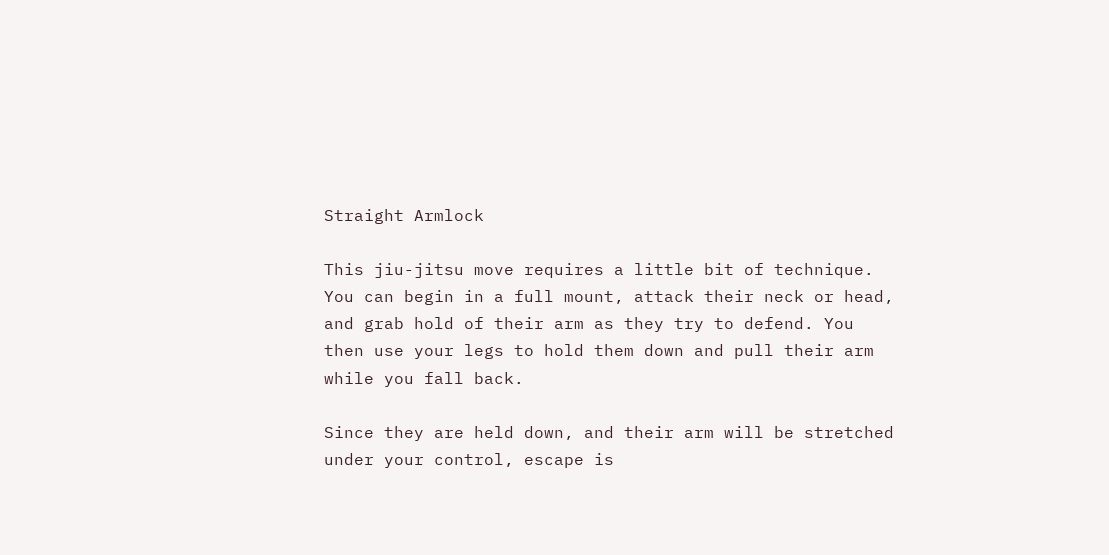Straight Armlock

This jiu-jitsu move requires a little bit of technique. You can begin in a full mount, attack their neck or head, and grab hold of their arm as they try to defend. You then use your legs to hold them down and pull their arm while you fall back.

Since they are held down, and their arm will be stretched under your control, escape is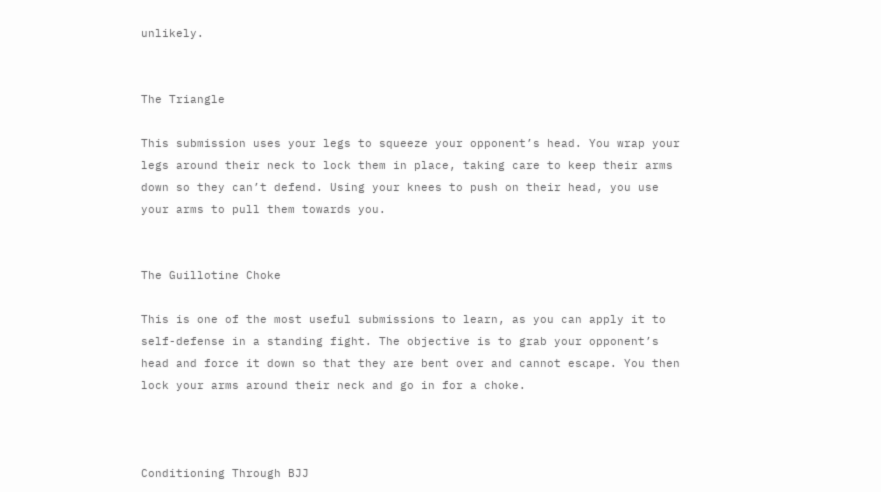unlikely.


The Triangle

This submission uses your legs to squeeze your opponent’s head. You wrap your legs around their neck to lock them in place, taking care to keep their arms down so they can’t defend. Using your knees to push on their head, you use your arms to pull them towards you.


The Guillotine Choke

This is one of the most useful submissions to learn, as you can apply it to self-defense in a standing fight. The objective is to grab your opponent’s head and force it down so that they are bent over and cannot escape. You then lock your arms around their neck and go in for a choke.



Conditioning Through BJJ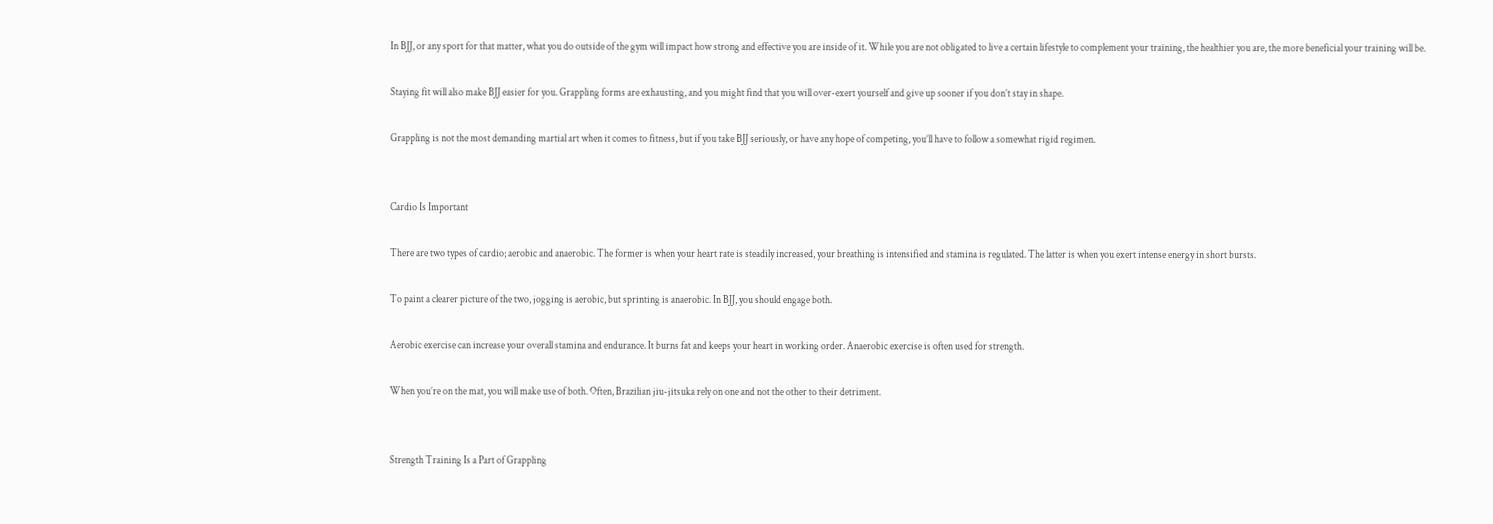In BJJ, or any sport for that matter, what you do outside of the gym will impact how strong and effective you are inside of it. While you are not obligated to live a certain lifestyle to complement your training, the healthier you are, the more beneficial your training will be.

Staying fit will also make BJJ easier for you. Grappling forms are exhausting, and you might find that you will over-exert yourself and give up sooner if you don’t stay in shape.

Grappling is not the most demanding martial art when it comes to fitness, but if you take BJJ seriously, or have any hope of competing, you’ll have to follow a somewhat rigid regimen.


Cardio Is Important

There are two types of cardio; aerobic and anaerobic. The former is when your heart rate is steadily increased, your breathing is intensified and stamina is regulated. The latter is when you exert intense energy in short bursts.

To paint a clearer picture of the two, jogging is aerobic, but sprinting is anaerobic. In BJJ, you should engage both.

Aerobic exercise can increase your overall stamina and endurance. It burns fat and keeps your heart in working order. Anaerobic exercise is often used for strength.

When you’re on the mat, you will make use of both. Often, Brazilian jiu-jitsuka rely on one and not the other to their detriment.


Strength Training Is a Part of Grappling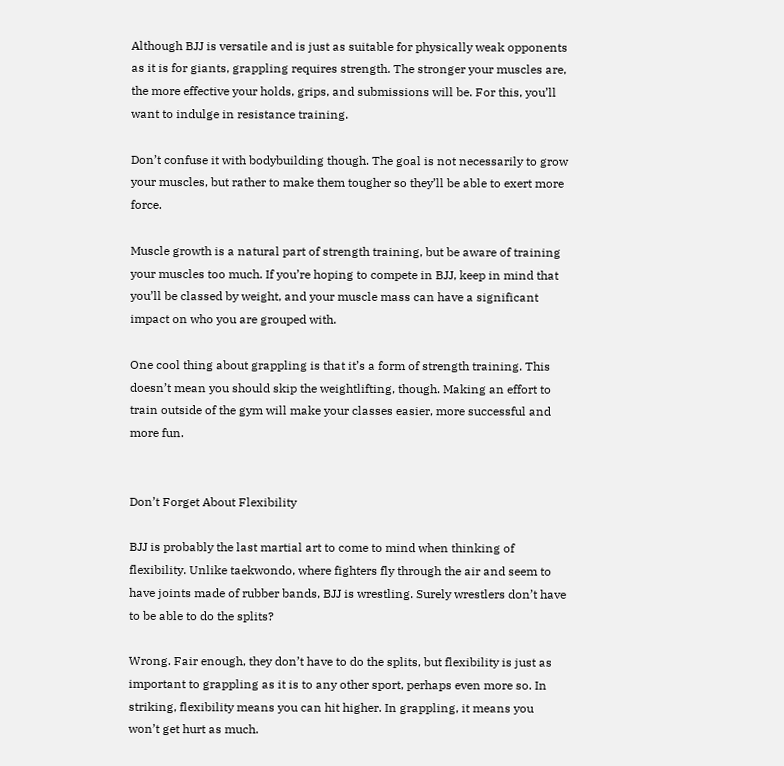Although BJJ is versatile and is just as suitable for physically weak opponents as it is for giants, grappling requires strength. The stronger your muscles are, the more effective your holds, grips, and submissions will be. For this, you’ll want to indulge in resistance training.

Don’t confuse it with bodybuilding though. The goal is not necessarily to grow your muscles, but rather to make them tougher so they’ll be able to exert more force.

Muscle growth is a natural part of strength training, but be aware of training your muscles too much. If you’re hoping to compete in BJJ, keep in mind that you’ll be classed by weight, and your muscle mass can have a significant impact on who you are grouped with.

One cool thing about grappling is that it’s a form of strength training. This doesn’t mean you should skip the weightlifting, though. Making an effort to train outside of the gym will make your classes easier, more successful and more fun.


Don’t Forget About Flexibility

BJJ is probably the last martial art to come to mind when thinking of flexibility. Unlike taekwondo, where fighters fly through the air and seem to have joints made of rubber bands, BJJ is wrestling. Surely wrestlers don’t have to be able to do the splits?

Wrong. Fair enough, they don’t have to do the splits, but flexibility is just as important to grappling as it is to any other sport, perhaps even more so. In striking, flexibility means you can hit higher. In grappling, it means you won’t get hurt as much.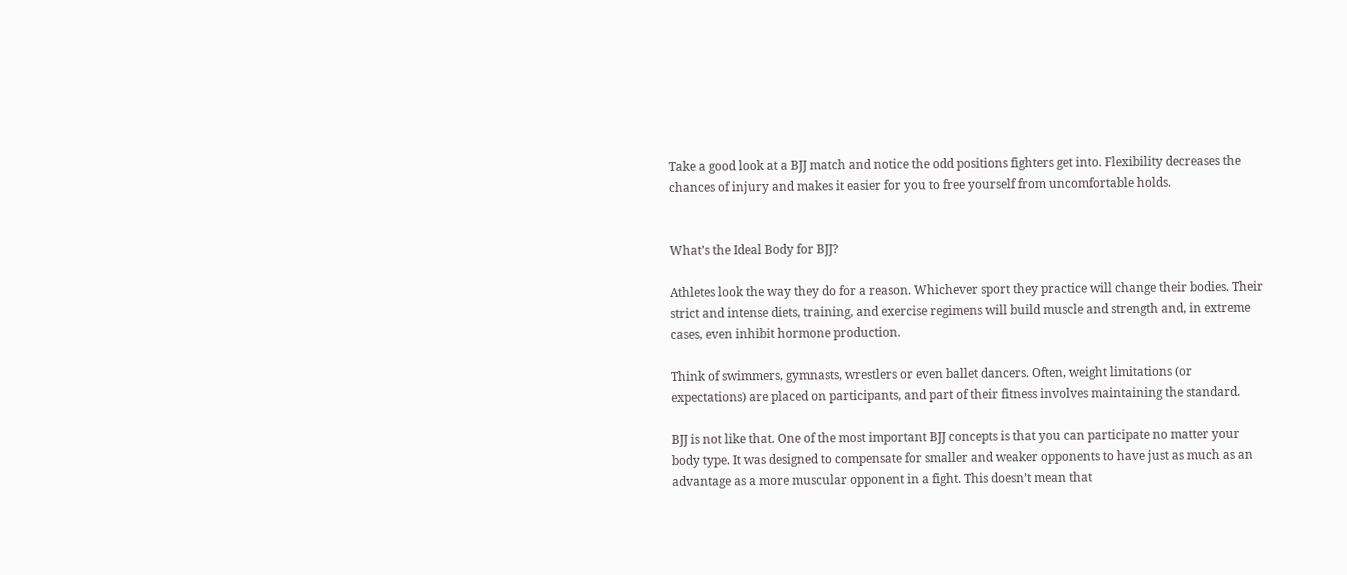Take a good look at a BJJ match and notice the odd positions fighters get into. Flexibility decreases the chances of injury and makes it easier for you to free yourself from uncomfortable holds.


What’s the Ideal Body for BJJ?

Athletes look the way they do for a reason. Whichever sport they practice will change their bodies. Their strict and intense diets, training, and exercise regimens will build muscle and strength and, in extreme cases, even inhibit hormone production.

Think of swimmers, gymnasts, wrestlers or even ballet dancers. Often, weight limitations (or expectations) are placed on participants, and part of their fitness involves maintaining the standard.

BJJ is not like that. One of the most important BJJ concepts is that you can participate no matter your body type. It was designed to compensate for smaller and weaker opponents to have just as much as an advantage as a more muscular opponent in a fight. This doesn’t mean that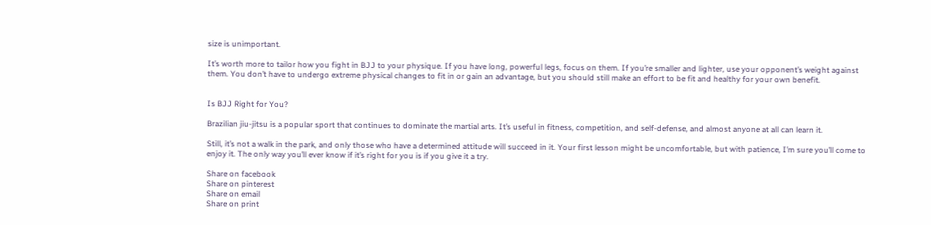size is unimportant.

It’s worth more to tailor how you fight in BJJ to your physique. If you have long, powerful legs, focus on them. If you’re smaller and lighter, use your opponent’s weight against them. You don’t have to undergo extreme physical changes to fit in or gain an advantage, but you should still make an effort to be fit and healthy for your own benefit.


Is BJJ Right for You?

Brazilian jiu-jitsu is a popular sport that continues to dominate the martial arts. It’s useful in fitness, competition, and self-defense, and almost anyone at all can learn it.

Still, it’s not a walk in the park, and only those who have a determined attitude will succeed in it. Your first lesson might be uncomfortable, but with patience, I’m sure you’ll come to enjoy it. The only way you’ll ever know if it’s right for you is if you give it a try.

Share on facebook
Share on pinterest
Share on email
Share on print